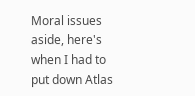Moral issues aside, here's when I had to put down Atlas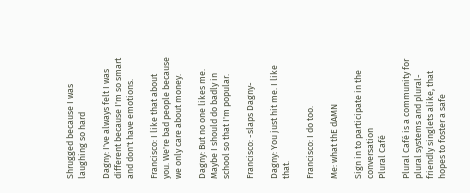Shrugged because I was laughing so hard

Dagny: I've always felt I was different because I'm so smart and don't have emotions.

Francisco: I like that about you. We're bad people because we only care about money.

Dagny: But no one likes me. Maybe I should do badly in school so that I'm popular.

Francisco: -slaps Dagny-

Dagny: You just hit me. I like that.

Francisco: I do too.

Me: what thE dAMN

Sign in to participate in the conversation
Plural Café

Plural Café is a community for plural systems and plural-friendly singlets alike, that hopes to foster a safe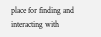place for finding and interacting with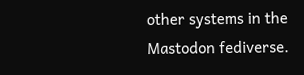other systems in the Mastodon fediverse.